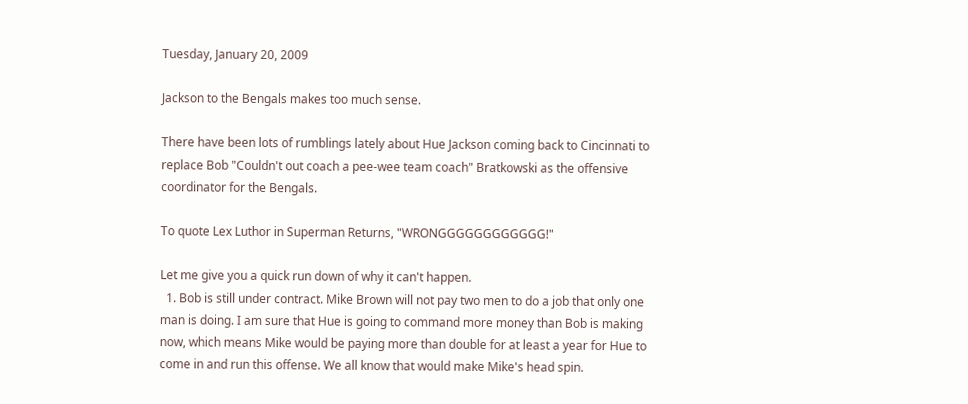Tuesday, January 20, 2009

Jackson to the Bengals makes too much sense.

There have been lots of rumblings lately about Hue Jackson coming back to Cincinnati to replace Bob "Couldn't out coach a pee-wee team coach" Bratkowski as the offensive coordinator for the Bengals.

To quote Lex Luthor in Superman Returns, "WRONGGGGGGGGGGGG!"

Let me give you a quick run down of why it can't happen.
  1. Bob is still under contract. Mike Brown will not pay two men to do a job that only one man is doing. I am sure that Hue is going to command more money than Bob is making now, which means Mike would be paying more than double for at least a year for Hue to come in and run this offense. We all know that would make Mike's head spin.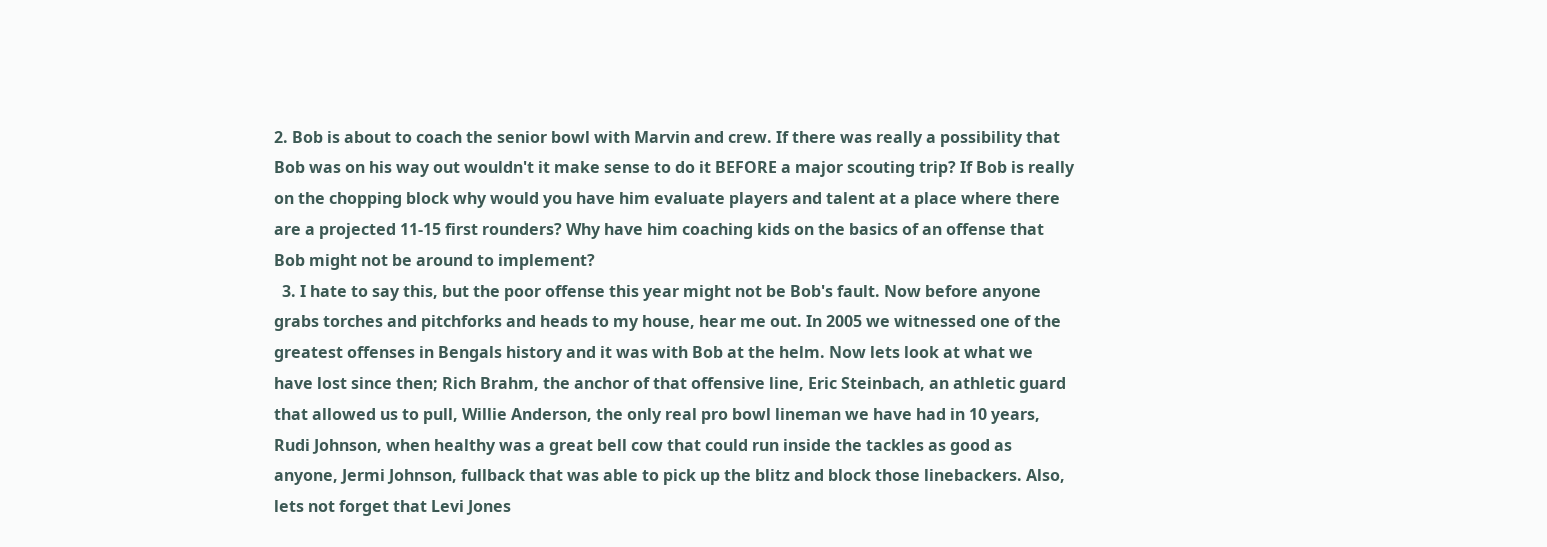2. Bob is about to coach the senior bowl with Marvin and crew. If there was really a possibility that Bob was on his way out wouldn't it make sense to do it BEFORE a major scouting trip? If Bob is really on the chopping block why would you have him evaluate players and talent at a place where there are a projected 11-15 first rounders? Why have him coaching kids on the basics of an offense that Bob might not be around to implement?
  3. I hate to say this, but the poor offense this year might not be Bob's fault. Now before anyone grabs torches and pitchforks and heads to my house, hear me out. In 2005 we witnessed one of the greatest offenses in Bengals history and it was with Bob at the helm. Now lets look at what we have lost since then; Rich Brahm, the anchor of that offensive line, Eric Steinbach, an athletic guard that allowed us to pull, Willie Anderson, the only real pro bowl lineman we have had in 10 years, Rudi Johnson, when healthy was a great bell cow that could run inside the tackles as good as anyone, Jermi Johnson, fullback that was able to pick up the blitz and block those linebackers. Also, lets not forget that Levi Jones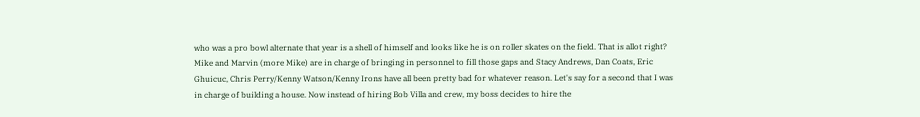who was a pro bowl alternate that year is a shell of himself and looks like he is on roller skates on the field. That is allot right? Mike and Marvin (more Mike) are in charge of bringing in personnel to fill those gaps and Stacy Andrews, Dan Coats, Eric Ghuicuc, Chris Perry/Kenny Watson/Kenny Irons have all been pretty bad for whatever reason. Let's say for a second that I was in charge of building a house. Now instead of hiring Bob Villa and crew, my boss decides to hire the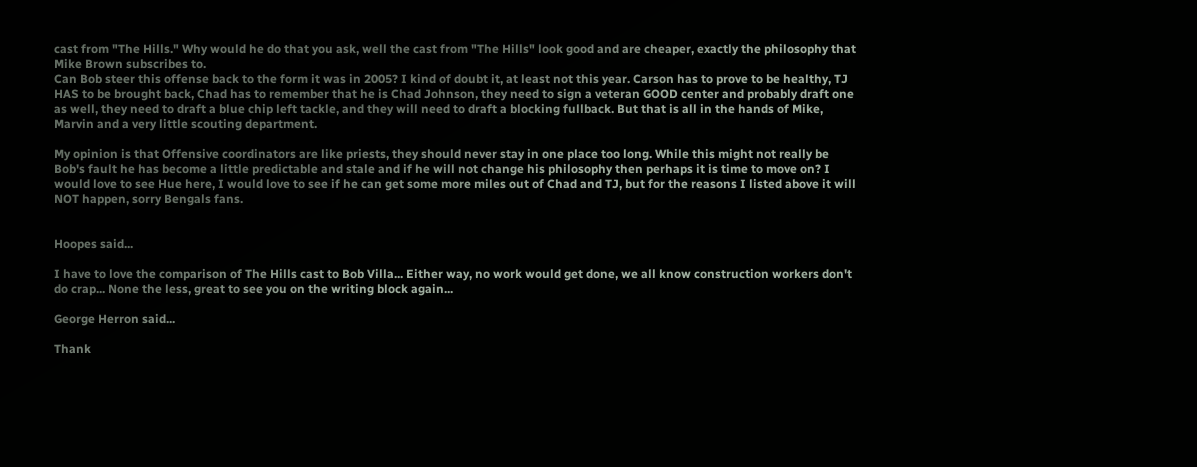cast from "The Hills." Why would he do that you ask, well the cast from "The Hills" look good and are cheaper, exactly the philosophy that Mike Brown subscribes to.
Can Bob steer this offense back to the form it was in 2005? I kind of doubt it, at least not this year. Carson has to prove to be healthy, TJ HAS to be brought back, Chad has to remember that he is Chad Johnson, they need to sign a veteran GOOD center and probably draft one as well, they need to draft a blue chip left tackle, and they will need to draft a blocking fullback. But that is all in the hands of Mike, Marvin and a very little scouting department.

My opinion is that Offensive coordinators are like priests, they should never stay in one place too long. While this might not really be Bob's fault he has become a little predictable and stale and if he will not change his philosophy then perhaps it is time to move on? I would love to see Hue here, I would love to see if he can get some more miles out of Chad and TJ, but for the reasons I listed above it will NOT happen, sorry Bengals fans.


Hoopes said...

I have to love the comparison of The Hills cast to Bob Villa... Either way, no work would get done, we all know construction workers don't do crap... None the less, great to see you on the writing block again...

George Herron said...

Thank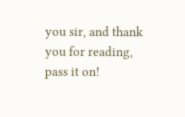you sir, and thank you for reading, pass it on!